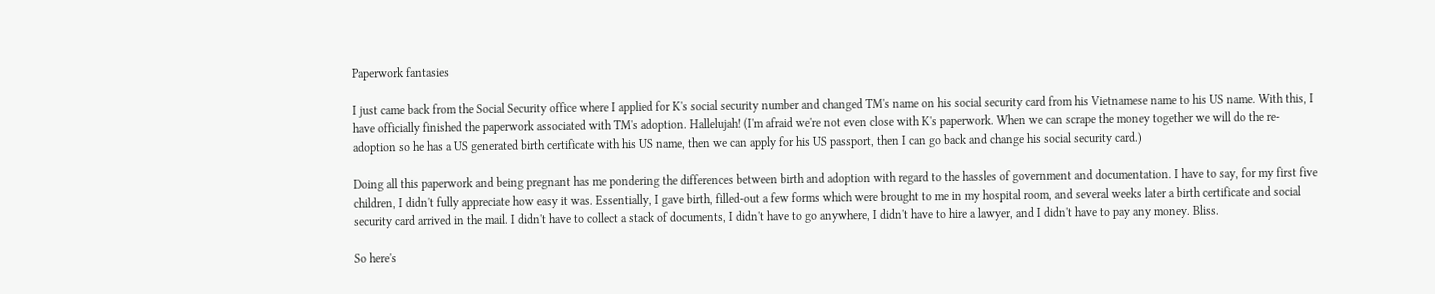Paperwork fantasies

I just came back from the Social Security office where I applied for K's social security number and changed TM's name on his social security card from his Vietnamese name to his US name. With this, I have officially finished the paperwork associated with TM's adoption. Hallelujah! (I'm afraid we're not even close with K's paperwork. When we can scrape the money together we will do the re-adoption so he has a US generated birth certificate with his US name, then we can apply for his US passport, then I can go back and change his social security card.)

Doing all this paperwork and being pregnant has me pondering the differences between birth and adoption with regard to the hassles of government and documentation. I have to say, for my first five children, I didn't fully appreciate how easy it was. Essentially, I gave birth, filled-out a few forms which were brought to me in my hospital room, and several weeks later a birth certificate and social security card arrived in the mail. I didn't have to collect a stack of documents, I didn't have to go anywhere, I didn't have to hire a lawyer, and I didn't have to pay any money. Bliss.

So here's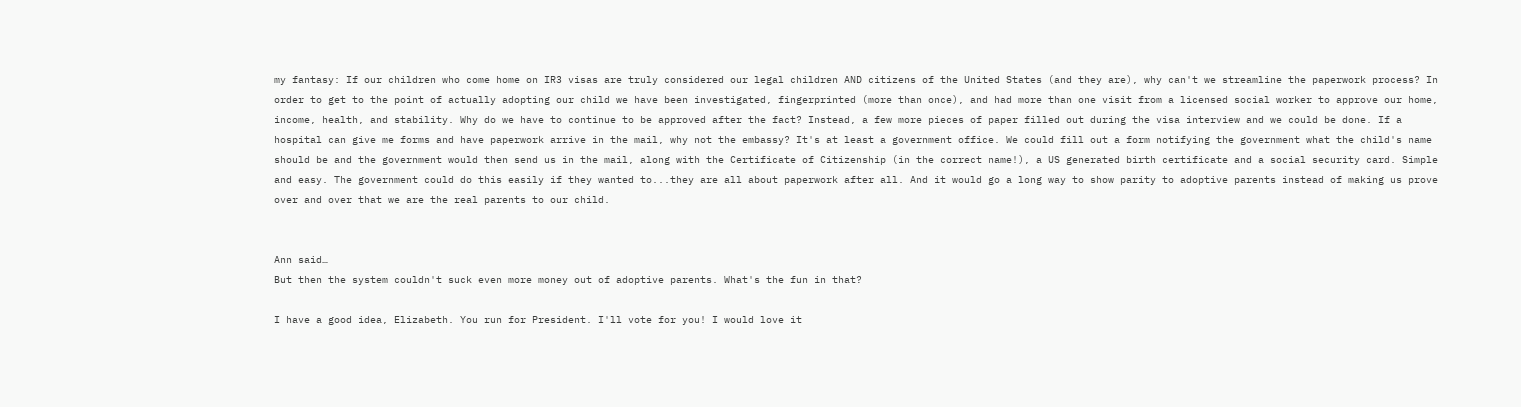my fantasy: If our children who come home on IR3 visas are truly considered our legal children AND citizens of the United States (and they are), why can't we streamline the paperwork process? In order to get to the point of actually adopting our child we have been investigated, fingerprinted (more than once), and had more than one visit from a licensed social worker to approve our home, income, health, and stability. Why do we have to continue to be approved after the fact? Instead, a few more pieces of paper filled out during the visa interview and we could be done. If a hospital can give me forms and have paperwork arrive in the mail, why not the embassy? It's at least a government office. We could fill out a form notifying the government what the child's name should be and the government would then send us in the mail, along with the Certificate of Citizenship (in the correct name!), a US generated birth certificate and a social security card. Simple and easy. The government could do this easily if they wanted to...they are all about paperwork after all. And it would go a long way to show parity to adoptive parents instead of making us prove over and over that we are the real parents to our child.


Ann said…
But then the system couldn't suck even more money out of adoptive parents. What's the fun in that?

I have a good idea, Elizabeth. You run for President. I'll vote for you! I would love it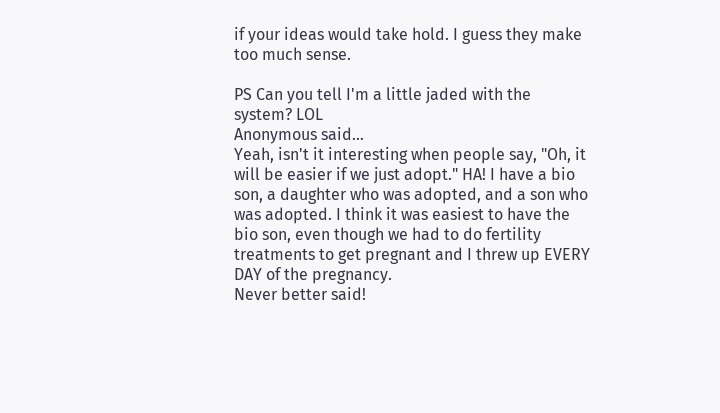if your ideas would take hold. I guess they make too much sense.

PS Can you tell I'm a little jaded with the system? LOL
Anonymous said…
Yeah, isn't it interesting when people say, "Oh, it will be easier if we just adopt." HA! I have a bio son, a daughter who was adopted, and a son who was adopted. I think it was easiest to have the bio son, even though we had to do fertility treatments to get pregnant and I threw up EVERY DAY of the pregnancy.
Never better said!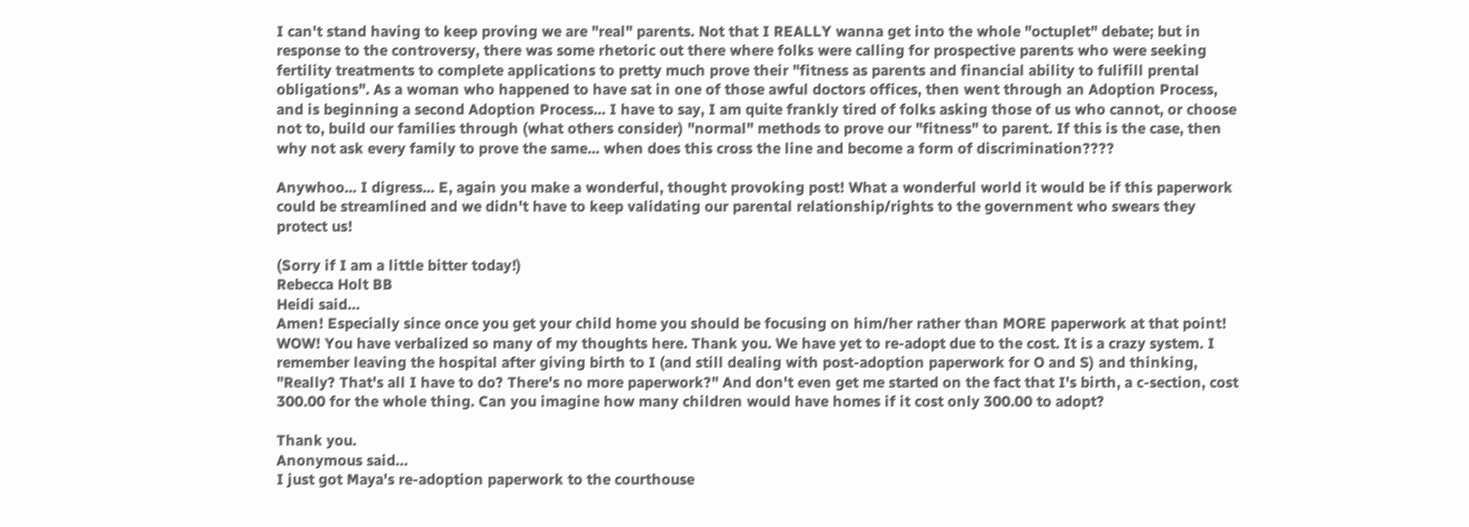I can't stand having to keep proving we are "real" parents. Not that I REALLY wanna get into the whole "octuplet" debate; but in response to the controversy, there was some rhetoric out there where folks were calling for prospective parents who were seeking fertility treatments to complete applications to pretty much prove their "fitness as parents and financial ability to fulifill prental obligations". As a woman who happened to have sat in one of those awful doctors offices, then went through an Adoption Process, and is beginning a second Adoption Process... I have to say, I am quite frankly tired of folks asking those of us who cannot, or choose not to, build our families through (what others consider) "normal" methods to prove our "fitness" to parent. If this is the case, then why not ask every family to prove the same... when does this cross the line and become a form of discrimination????

Anywhoo... I digress... E, again you make a wonderful, thought provoking post! What a wonderful world it would be if this paperwork could be streamlined and we didn't have to keep validating our parental relationship/rights to the government who swears they protect us!

(Sorry if I am a little bitter today!)
Rebecca Holt BB
Heidi said…
Amen! Especially since once you get your child home you should be focusing on him/her rather than MORE paperwork at that point!
WOW! You have verbalized so many of my thoughts here. Thank you. We have yet to re-adopt due to the cost. It is a crazy system. I remember leaving the hospital after giving birth to I (and still dealing with post-adoption paperwork for O and S) and thinking, "Really? That's all I have to do? There's no more paperwork?" And don't even get me started on the fact that I's birth, a c-section, cost 300.00 for the whole thing. Can you imagine how many children would have homes if it cost only 300.00 to adopt?

Thank you.
Anonymous said…
I just got Maya's re-adoption paperwork to the courthouse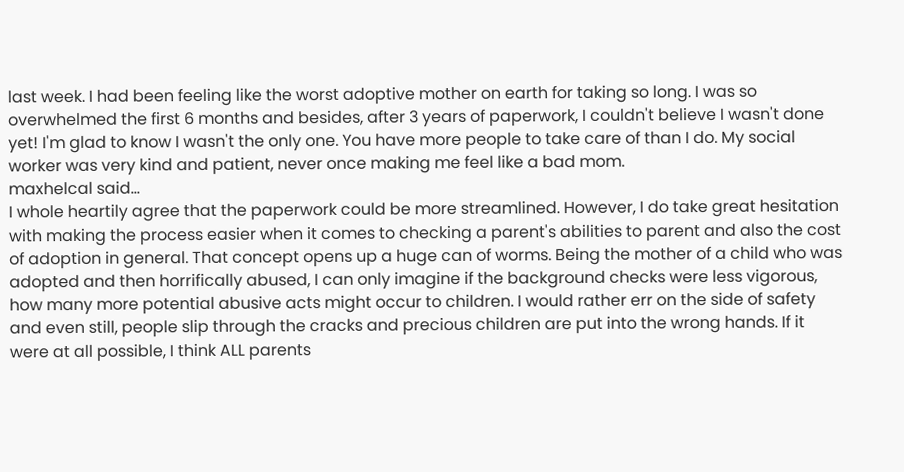last week. I had been feeling like the worst adoptive mother on earth for taking so long. I was so overwhelmed the first 6 months and besides, after 3 years of paperwork, I couldn't believe I wasn't done yet! I'm glad to know I wasn't the only one. You have more people to take care of than I do. My social worker was very kind and patient, never once making me feel like a bad mom.
maxhelcal said…
I whole heartily agree that the paperwork could be more streamlined. However, I do take great hesitation with making the process easier when it comes to checking a parent's abilities to parent and also the cost of adoption in general. That concept opens up a huge can of worms. Being the mother of a child who was adopted and then horrifically abused, I can only imagine if the background checks were less vigorous, how many more potential abusive acts might occur to children. I would rather err on the side of safety and even still, people slip through the cracks and precious children are put into the wrong hands. If it were at all possible, I think ALL parents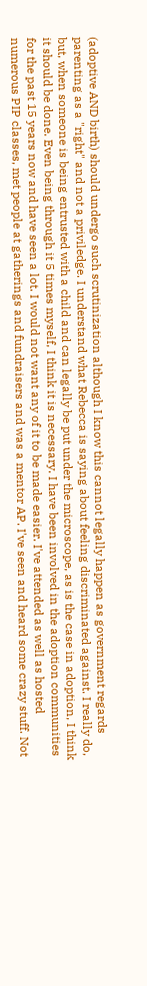(adoptive AND birth) should undergo such scrutinization although I know this cannot legally happen as government regards parenting as a "right" and not a priviledge. I understand what Rebecca is saying about feeling discriminated against. I really do, but, when someone is being entrusted with a child and can legally be put under the microscope, as is the case in adoption, I think it should be done. Even being through it 5 times myself, I think it is necessary. I have been involved in the adoption communities for the past 15 years now and have seen a lot. I would not want any of it to be made easier. I've attended as well as hosted numerous PIP classes, met people at gatherings and fundraisers and was a mentor AP. I've seen and heard some crazy stuff. Not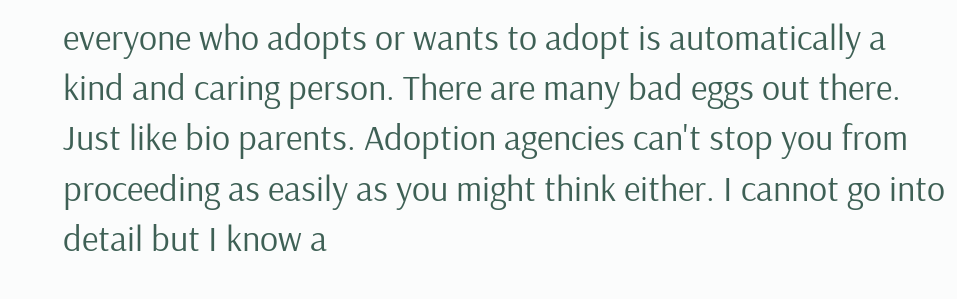everyone who adopts or wants to adopt is automatically a kind and caring person. There are many bad eggs out there. Just like bio parents. Adoption agencies can't stop you from proceeding as easily as you might think either. I cannot go into detail but I know a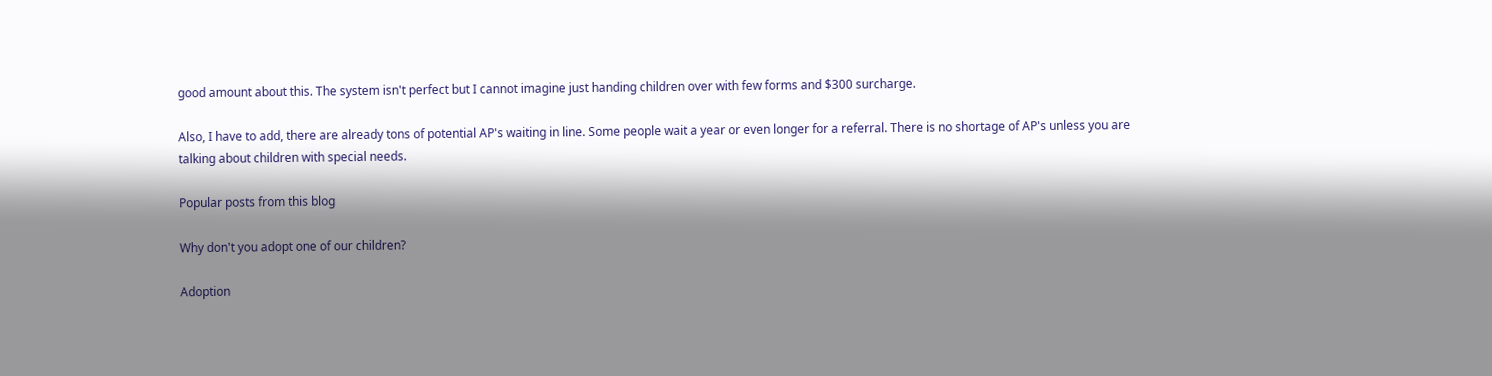good amount about this. The system isn't perfect but I cannot imagine just handing children over with few forms and $300 surcharge.

Also, I have to add, there are already tons of potential AP's waiting in line. Some people wait a year or even longer for a referral. There is no shortage of AP's unless you are talking about children with special needs.

Popular posts from this blog

Why don't you adopt one of our children?

Adoption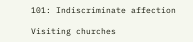101: Indiscriminate affection

Visiting churches